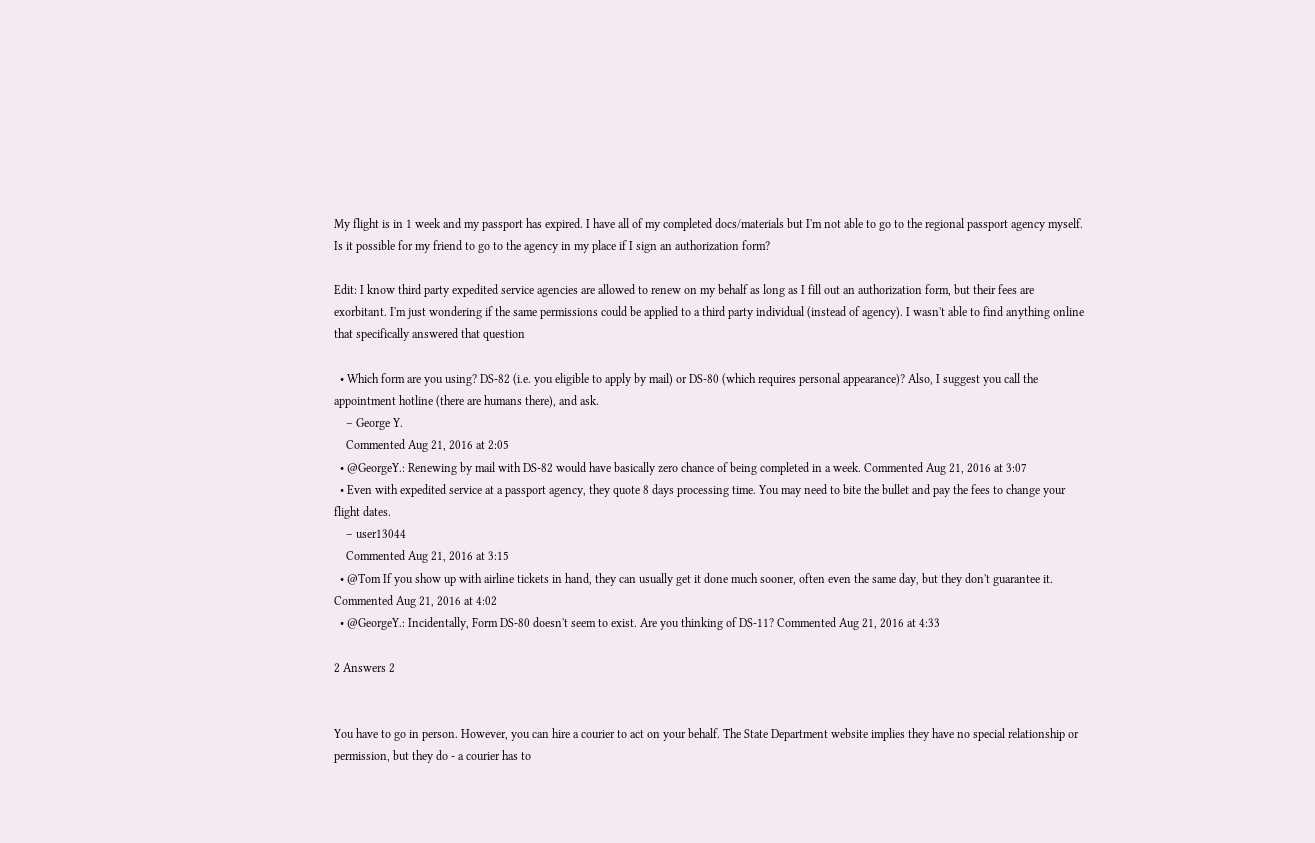My flight is in 1 week and my passport has expired. I have all of my completed docs/materials but I'm not able to go to the regional passport agency myself. Is it possible for my friend to go to the agency in my place if I sign an authorization form?

Edit: I know third party expedited service agencies are allowed to renew on my behalf as long as I fill out an authorization form, but their fees are exorbitant. I'm just wondering if the same permissions could be applied to a third party individual (instead of agency). I wasn't able to find anything online that specifically answered that question

  • Which form are you using? DS-82 (i.e. you eligible to apply by mail) or DS-80 (which requires personal appearance)? Also, I suggest you call the appointment hotline (there are humans there), and ask.
    – George Y.
    Commented Aug 21, 2016 at 2:05
  • @GeorgeY.: Renewing by mail with DS-82 would have basically zero chance of being completed in a week. Commented Aug 21, 2016 at 3:07
  • Even with expedited service at a passport agency, they quote 8 days processing time. You may need to bite the bullet and pay the fees to change your flight dates.
    – user13044
    Commented Aug 21, 2016 at 3:15
  • @Tom If you show up with airline tickets in hand, they can usually get it done much sooner, often even the same day, but they don't guarantee it. Commented Aug 21, 2016 at 4:02
  • @GeorgeY.: Incidentally, Form DS-80 doesn't seem to exist. Are you thinking of DS-11? Commented Aug 21, 2016 at 4:33

2 Answers 2


You have to go in person. However, you can hire a courier to act on your behalf. The State Department website implies they have no special relationship or permission, but they do - a courier has to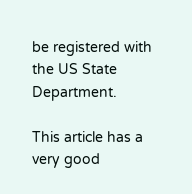be registered with the US State Department.

This article has a very good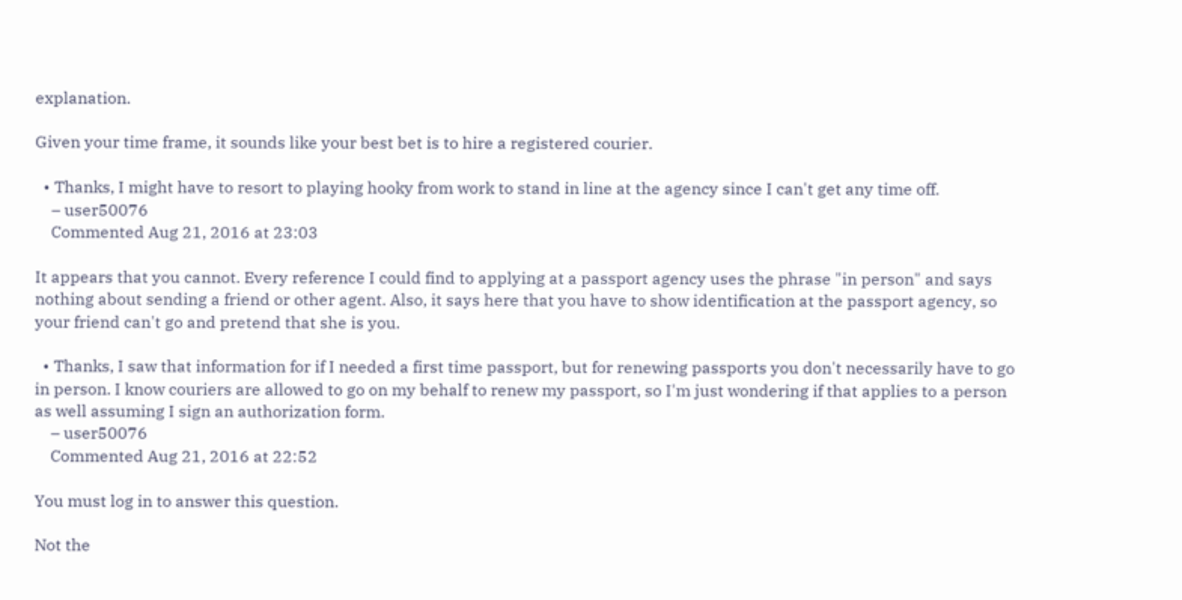explanation.

Given your time frame, it sounds like your best bet is to hire a registered courier.

  • Thanks, I might have to resort to playing hooky from work to stand in line at the agency since I can't get any time off.
    – user50076
    Commented Aug 21, 2016 at 23:03

It appears that you cannot. Every reference I could find to applying at a passport agency uses the phrase "in person" and says nothing about sending a friend or other agent. Also, it says here that you have to show identification at the passport agency, so your friend can't go and pretend that she is you.

  • Thanks, I saw that information for if I needed a first time passport, but for renewing passports you don't necessarily have to go in person. I know couriers are allowed to go on my behalf to renew my passport, so I'm just wondering if that applies to a person as well assuming I sign an authorization form.
    – user50076
    Commented Aug 21, 2016 at 22:52

You must log in to answer this question.

Not the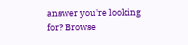answer you're looking for? Browse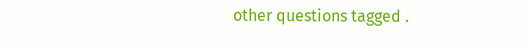other questions tagged .